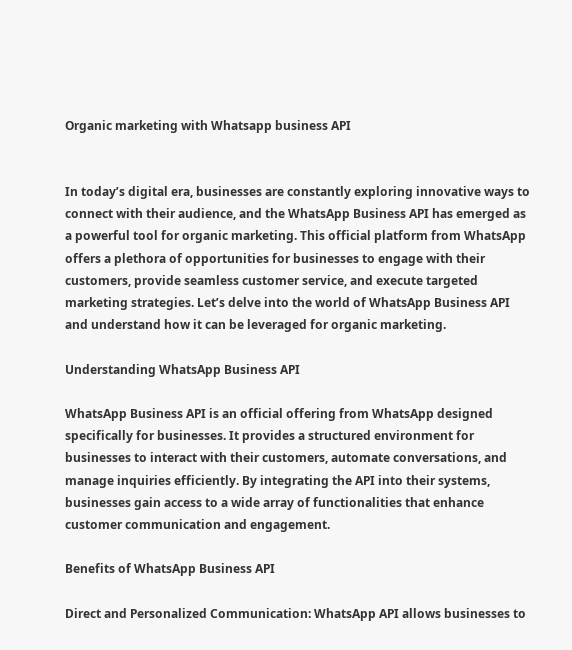Organic marketing with Whatsapp business API


In today’s digital era, businesses are constantly exploring innovative ways to connect with their audience, and the WhatsApp Business API has emerged as a powerful tool for organic marketing. This official platform from WhatsApp offers a plethora of opportunities for businesses to engage with their customers, provide seamless customer service, and execute targeted marketing strategies. Let’s delve into the world of WhatsApp Business API and understand how it can be leveraged for organic marketing.

Understanding WhatsApp Business API

WhatsApp Business API is an official offering from WhatsApp designed specifically for businesses. It provides a structured environment for businesses to interact with their customers, automate conversations, and manage inquiries efficiently. By integrating the API into their systems, businesses gain access to a wide array of functionalities that enhance customer communication and engagement.

Benefits of WhatsApp Business API

Direct and Personalized Communication: WhatsApp API allows businesses to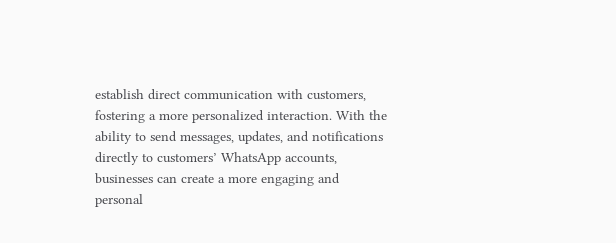establish direct communication with customers, fostering a more personalized interaction. With the ability to send messages, updates, and notifications directly to customers’ WhatsApp accounts, businesses can create a more engaging and personal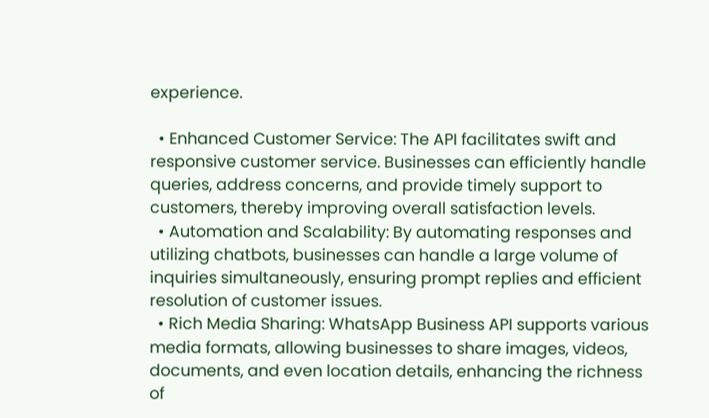experience.

  • Enhanced Customer Service: The API facilitates swift and responsive customer service. Businesses can efficiently handle queries, address concerns, and provide timely support to customers, thereby improving overall satisfaction levels.
  • Automation and Scalability: By automating responses and utilizing chatbots, businesses can handle a large volume of inquiries simultaneously, ensuring prompt replies and efficient resolution of customer issues.
  • Rich Media Sharing: WhatsApp Business API supports various media formats, allowing businesses to share images, videos, documents, and even location details, enhancing the richness of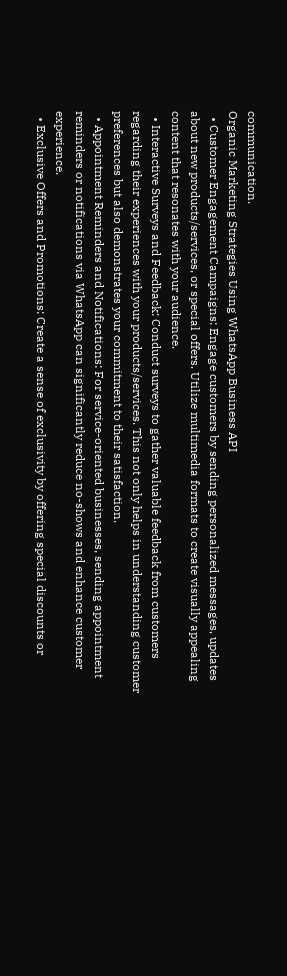communication.
Organic Marketing Strategies Using WhatsApp Business API
  • Customer Engagement Campaigns: Engage customers by sending personalized messages, updates about new products/services, or special offers. Utilize multimedia formats to create visually appealing content that resonates with your audience.
  • Interactive Surveys and Feedback: Conduct surveys to gather valuable feedback from customers regarding their experiences with your products/services. This not only helps in understanding customer preferences but also demonstrates your commitment to their satisfaction.
  • Appointment Reminders and Notifications: For service-oriented businesses, sending appointment reminders or notifications via WhatsApp can significantly reduce no-shows and enhance customer experience.
  • Exclusive Offers and Promotions: Create a sense of exclusivity by offering special discounts or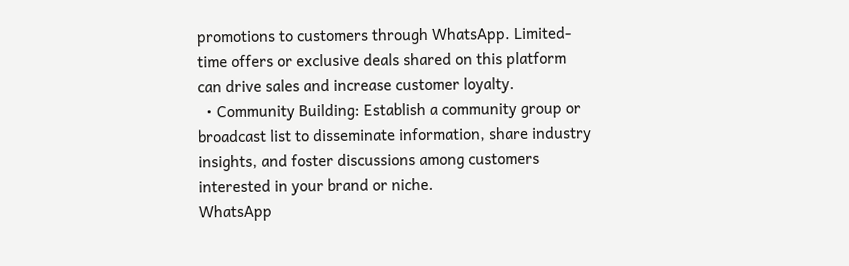promotions to customers through WhatsApp. Limited-time offers or exclusive deals shared on this platform can drive sales and increase customer loyalty.
  • Community Building: Establish a community group or broadcast list to disseminate information, share industry insights, and foster discussions among customers interested in your brand or niche.
WhatsApp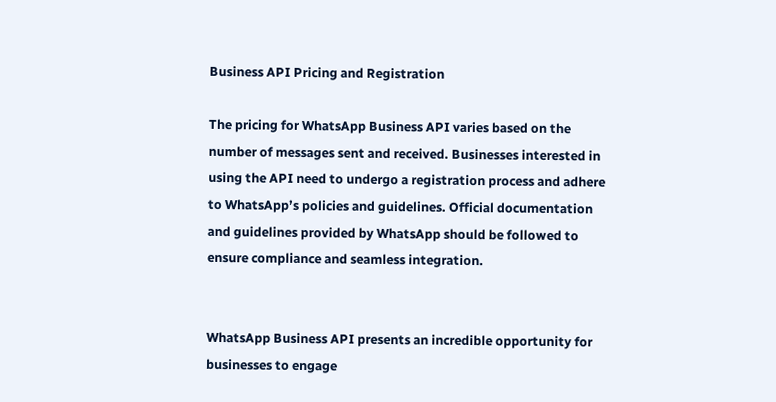Business API Pricing and Registration

The pricing for WhatsApp Business API varies based on the number of messages sent and received. Businesses interested in using the API need to undergo a registration process and adhere to WhatsApp’s policies and guidelines. Official documentation and guidelines provided by WhatsApp should be followed to ensure compliance and seamless integration.


WhatsApp Business API presents an incredible opportunity for businesses to engage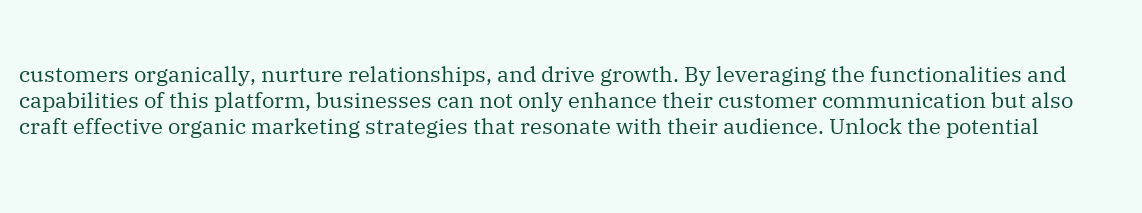customers organically, nurture relationships, and drive growth. By leveraging the functionalities and capabilities of this platform, businesses can not only enhance their customer communication but also craft effective organic marketing strategies that resonate with their audience. Unlock the potential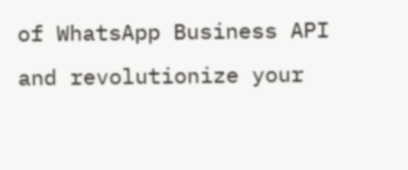of WhatsApp Business API and revolutionize your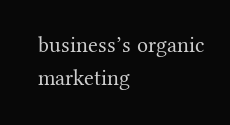business’s organic marketing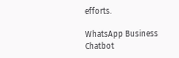efforts.

WhatsApp Business Chatbot